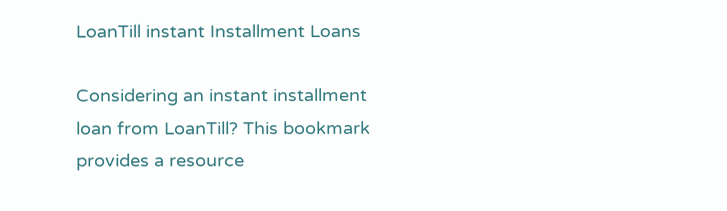LoanTill instant Installment Loans

Considering an instant installment loan from LoanTill? This bookmark provides a resource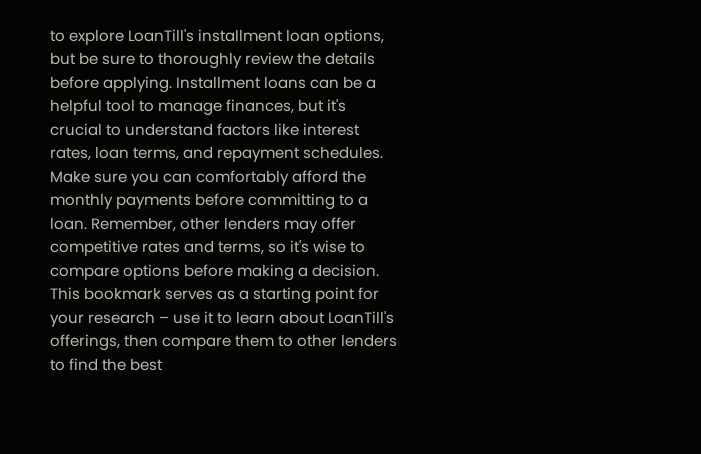to explore LoanTill's installment loan options, but be sure to thoroughly review the details before applying. Installment loans can be a helpful tool to manage finances, but it's crucial to understand factors like interest rates, loan terms, and repayment schedules. Make sure you can comfortably afford the monthly payments before committing to a loan. Remember, other lenders may offer competitive rates and terms, so it's wise to compare options before making a decision. This bookmark serves as a starting point for your research – use it to learn about LoanTill's offerings, then compare them to other lenders to find the best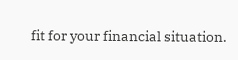fit for your financial situation.